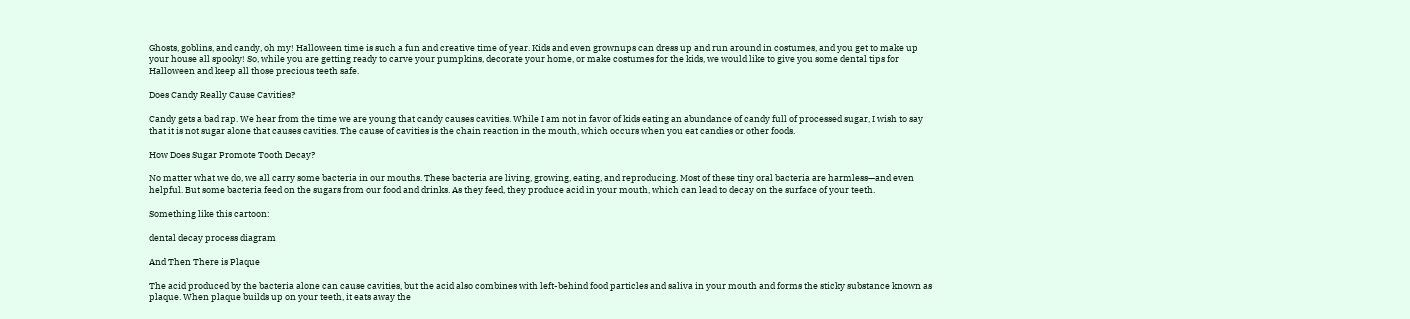Ghosts, goblins, and candy, oh my! Halloween time is such a fun and creative time of year. Kids and even grownups can dress up and run around in costumes, and you get to make up your house all spooky! So, while you are getting ready to carve your pumpkins, decorate your home, or make costumes for the kids, we would like to give you some dental tips for Halloween and keep all those precious teeth safe.

Does Candy Really Cause Cavities?

Candy gets a bad rap. We hear from the time we are young that candy causes cavities. While I am not in favor of kids eating an abundance of candy full of processed sugar, I wish to say that it is not sugar alone that causes cavities. The cause of cavities is the chain reaction in the mouth, which occurs when you eat candies or other foods.

How Does Sugar Promote Tooth Decay?

No matter what we do, we all carry some bacteria in our mouths. These bacteria are living, growing, eating, and reproducing. Most of these tiny oral bacteria are harmless—and even helpful. But some bacteria feed on the sugars from our food and drinks. As they feed, they produce acid in your mouth, which can lead to decay on the surface of your teeth.

Something like this cartoon:

dental decay process diagram

And Then There is Plaque

The acid produced by the bacteria alone can cause cavities, but the acid also combines with left-behind food particles and saliva in your mouth and forms the sticky substance known as plaque. When plaque builds up on your teeth, it eats away the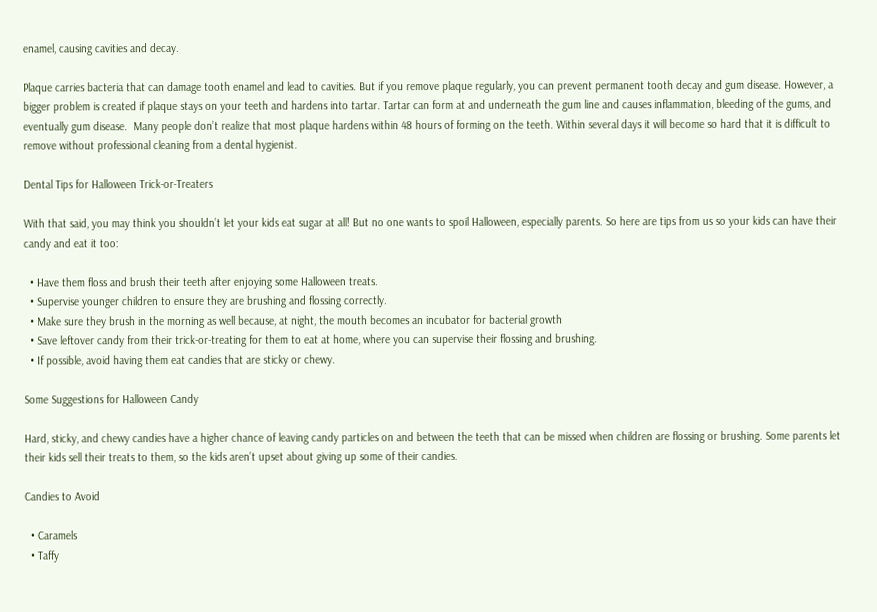enamel, causing cavities and decay.

Plaque carries bacteria that can damage tooth enamel and lead to cavities. But if you remove plaque regularly, you can prevent permanent tooth decay and gum disease. However, a bigger problem is created if plaque stays on your teeth and hardens into tartar. Tartar can form at and underneath the gum line and causes inflammation, bleeding of the gums, and eventually gum disease.  Many people don’t realize that most plaque hardens within 48 hours of forming on the teeth. Within several days it will become so hard that it is difficult to remove without professional cleaning from a dental hygienist.

Dental Tips for Halloween Trick-or-Treaters

With that said, you may think you shouldn’t let your kids eat sugar at all! But no one wants to spoil Halloween, especially parents. So here are tips from us so your kids can have their candy and eat it too:

  • Have them floss and brush their teeth after enjoying some Halloween treats.
  • Supervise younger children to ensure they are brushing and flossing correctly.
  • Make sure they brush in the morning as well because, at night, the mouth becomes an incubator for bacterial growth
  • Save leftover candy from their trick-or-treating for them to eat at home, where you can supervise their flossing and brushing.
  • If possible, avoid having them eat candies that are sticky or chewy.

Some Suggestions for Halloween Candy

Hard, sticky, and chewy candies have a higher chance of leaving candy particles on and between the teeth that can be missed when children are flossing or brushing. Some parents let their kids sell their treats to them, so the kids aren’t upset about giving up some of their candies.

Candies to Avoid

  • Caramels
  • Taffy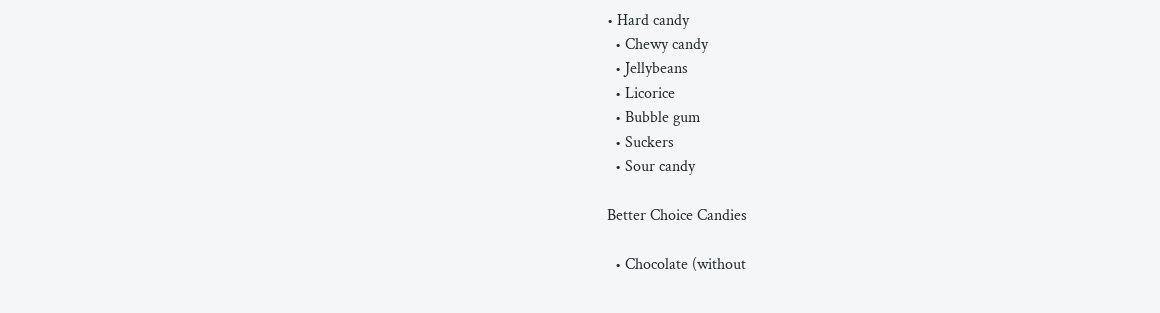• Hard candy
  • Chewy candy
  • Jellybeans
  • Licorice
  • Bubble gum
  • Suckers
  • Sour candy

Better Choice Candies

  • Chocolate (without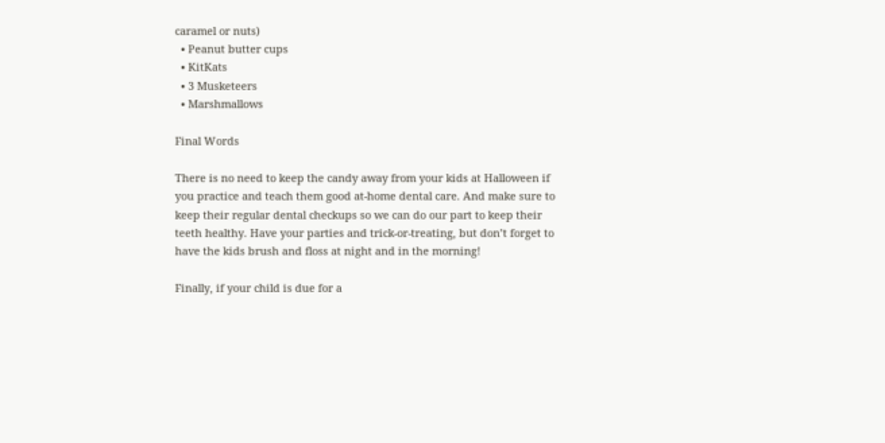caramel or nuts)
  • Peanut butter cups
  • KitKats
  • 3 Musketeers
  • Marshmallows

Final Words

There is no need to keep the candy away from your kids at Halloween if you practice and teach them good at-home dental care. And make sure to keep their regular dental checkups so we can do our part to keep their teeth healthy. Have your parties and trick-or-treating, but don’t forget to have the kids brush and floss at night and in the morning!

Finally, if your child is due for a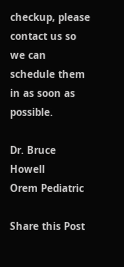checkup, please contact us so we can schedule them in as soon as possible.

Dr. Bruce Howell
Orem Pediatric

Share this Post